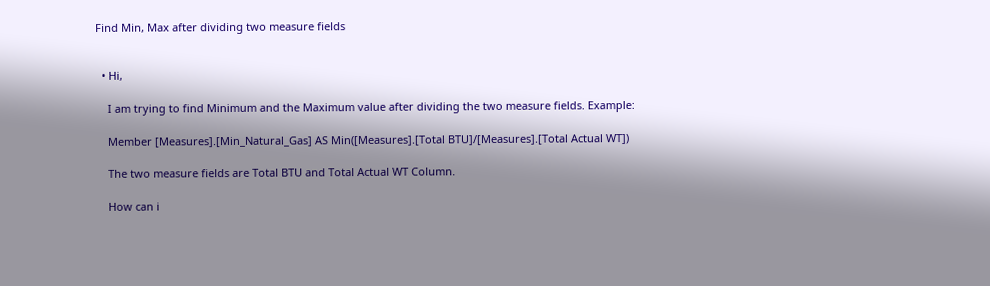Find Min, Max after dividing two measure fields


  • Hi,

    I am trying to find Minimum and the Maximum value after dividing the two measure fields. Example:

    Member [Measures].[Min_Natural_Gas] AS Min([Measures].[Total BTU]/[Measures].[Total Actual WT])

    The two measure fields are Total BTU and Total Actual WT Column.

    How can i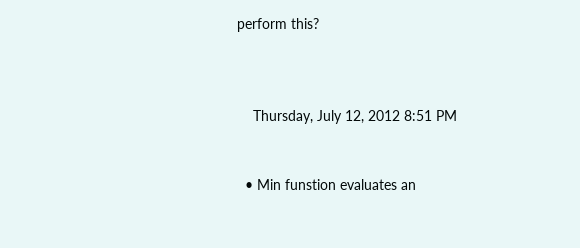perform this?



    Thursday, July 12, 2012 8:51 PM


  • Min funstion evaluates an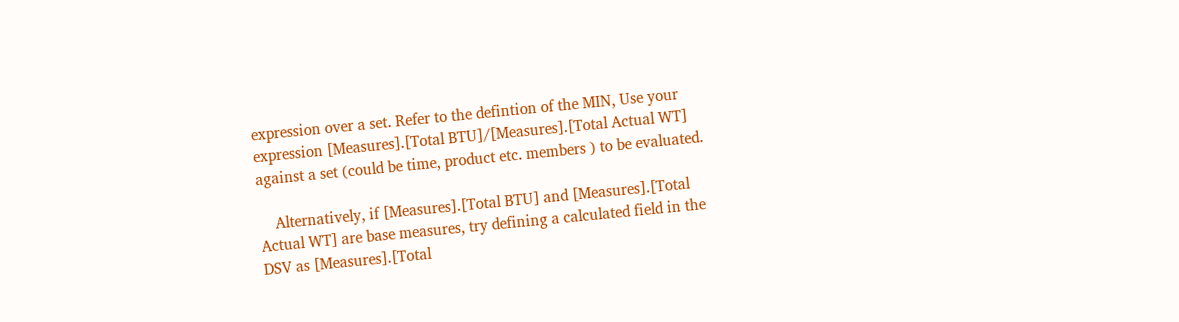expression over a set. Refer to the defintion of the MIN, Use your expression [Measures].[Total BTU]/[Measures].[Total Actual WT] against a set (could be time, product etc. members ) to be evaluated.

    Alternatively, if [Measures].[Total BTU] and [Measures].[Total Actual WT] are base measures, try defining a calculated field in the DSV as [Measures].[Total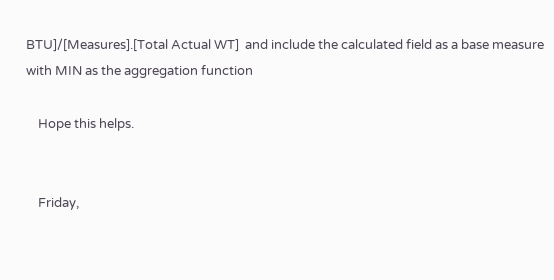BTU]/[Measures].[Total Actual WT]  and include the calculated field as a base measure with MIN as the aggregation function

    Hope this helps.


    Friday,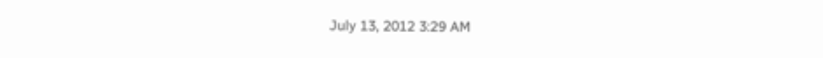July 13, 2012 3:29 AM